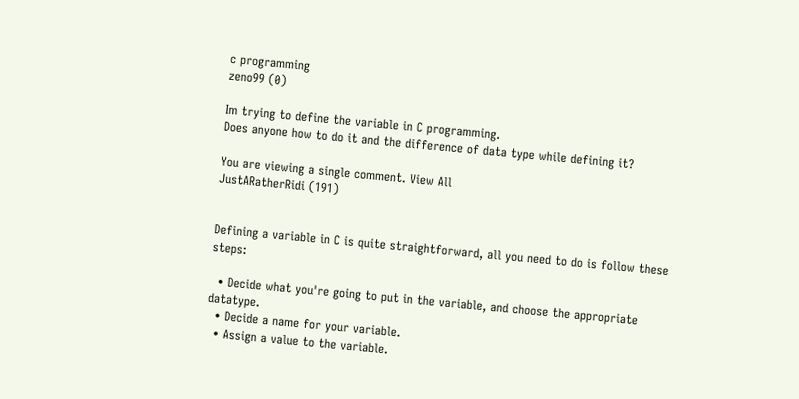c programming
zeno99 (0)

Im trying to define the variable in C programming.
Does anyone how to do it and the difference of data type while defining it?

You are viewing a single comment. View All
JustARatherRidi (191)


Defining a variable in C is quite straightforward, all you need to do is follow these steps:

  • Decide what you're going to put in the variable, and choose the appropriate datatype.
  • Decide a name for your variable.
  • Assign a value to the variable.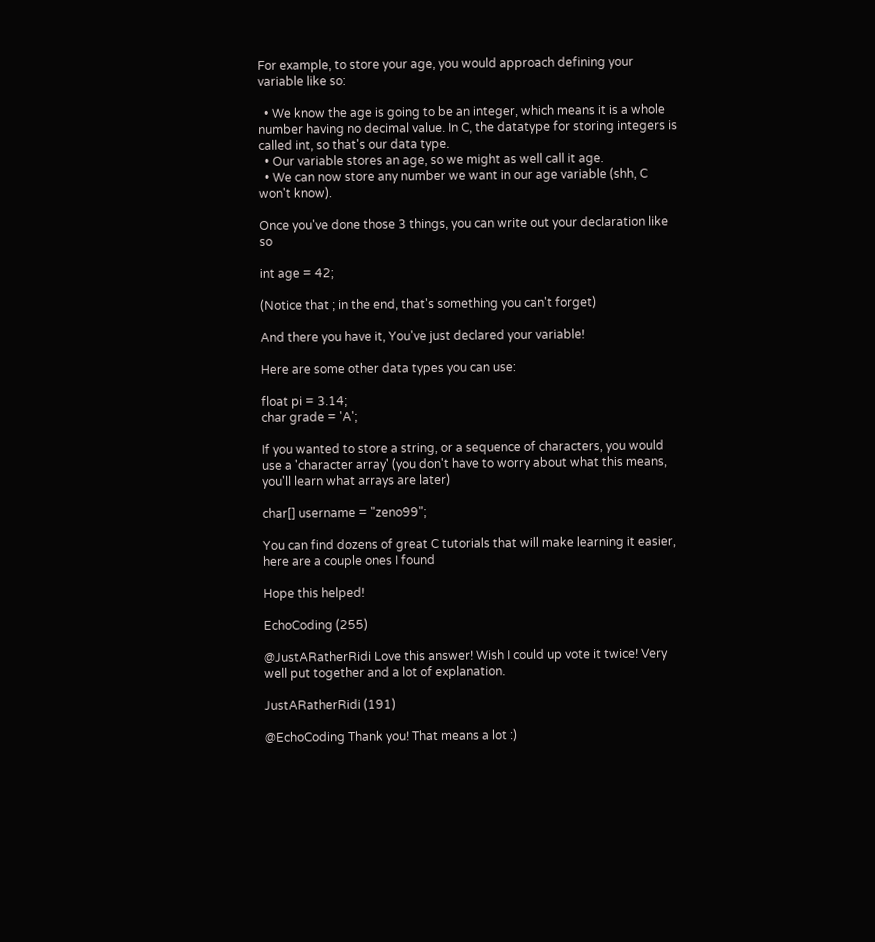For example, to store your age, you would approach defining your variable like so:

  • We know the age is going to be an integer, which means it is a whole number having no decimal value. In C, the datatype for storing integers is called int, so that's our data type.
  • Our variable stores an age, so we might as well call it age.
  • We can now store any number we want in our age variable (shh, C won't know).

Once you've done those 3 things, you can write out your declaration like so

int age = 42;

(Notice that ; in the end, that's something you can't forget)

And there you have it, You've just declared your variable!

Here are some other data types you can use:

float pi = 3.14;
char grade = 'A';

If you wanted to store a string, or a sequence of characters, you would use a 'character array' (you don't have to worry about what this means, you'll learn what arrays are later)

char[] username = "zeno99";

You can find dozens of great C tutorials that will make learning it easier, here are a couple ones I found

Hope this helped!

EchoCoding (255)

@JustARatherRidi Love this answer! Wish I could up vote it twice! Very well put together and a lot of explanation.

JustARatherRidi (191)

@EchoCoding Thank you! That means a lot :)